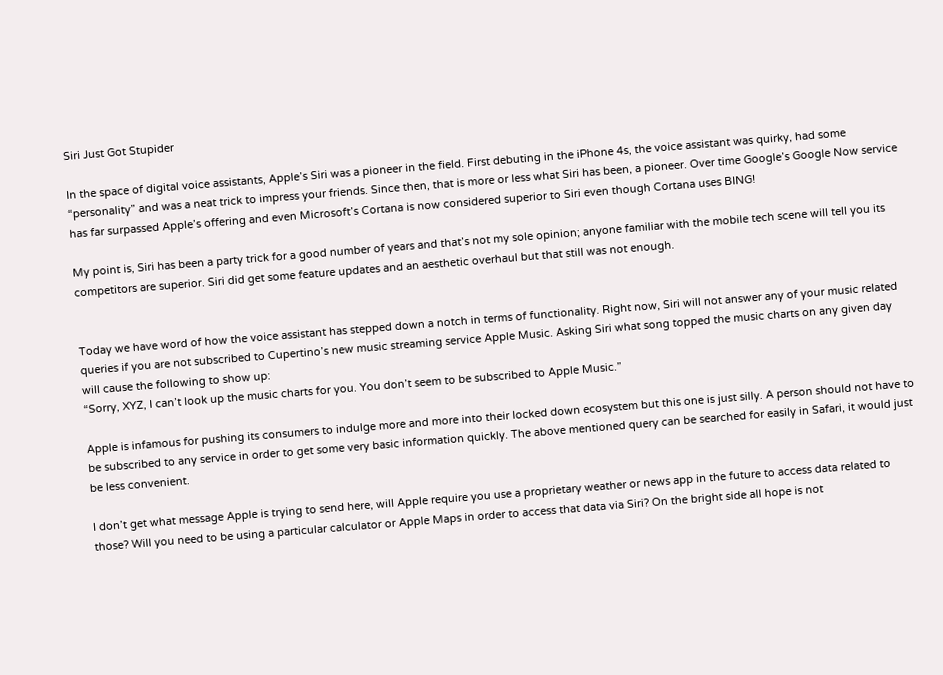Siri Just Got Stupider

In the space of digital voice assistants, Apple’s Siri was a pioneer in the field. First debuting in the iPhone 4s, the voice assistant was quirky, had some “personality” and was a neat trick to impress your friends. Since then, that is more or less what Siri has been, a pioneer. Over time Google’s Google Now service has far surpassed Apple’s offering and even Microsoft’s Cortana is now considered superior to Siri even though Cortana uses BING!

My point is, Siri has been a party trick for a good number of years and that’s not my sole opinion; anyone familiar with the mobile tech scene will tell you its competitors are superior. Siri did get some feature updates and an aesthetic overhaul but that still was not enough.


Today we have word of how the voice assistant has stepped down a notch in terms of functionality. Right now, Siri will not answer any of your music related queries if you are not subscribed to Cupertino’s new music streaming service Apple Music. Asking Siri what song topped the music charts on any given day will cause the following to show up:
“Sorry, XYZ, I can’t look up the music charts for you. You don’t seem to be subscribed to Apple Music.”

Apple is infamous for pushing its consumers to indulge more and more into their locked down ecosystem but this one is just silly. A person should not have to be subscribed to any service in order to get some very basic information quickly. The above mentioned query can be searched for easily in Safari, it would just be less convenient.

I don’t get what message Apple is trying to send here, will Apple require you use a proprietary weather or news app in the future to access data related to those? Will you need to be using a particular calculator or Apple Maps in order to access that data via Siri? On the bright side all hope is not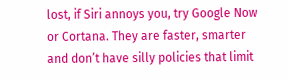lost, if Siri annoys you, try Google Now or Cortana. They are faster, smarter and don’t have silly policies that limit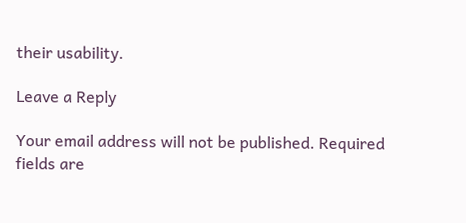their usability.

Leave a Reply

Your email address will not be published. Required fields are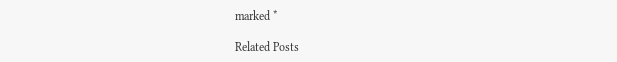marked *

Related Posts